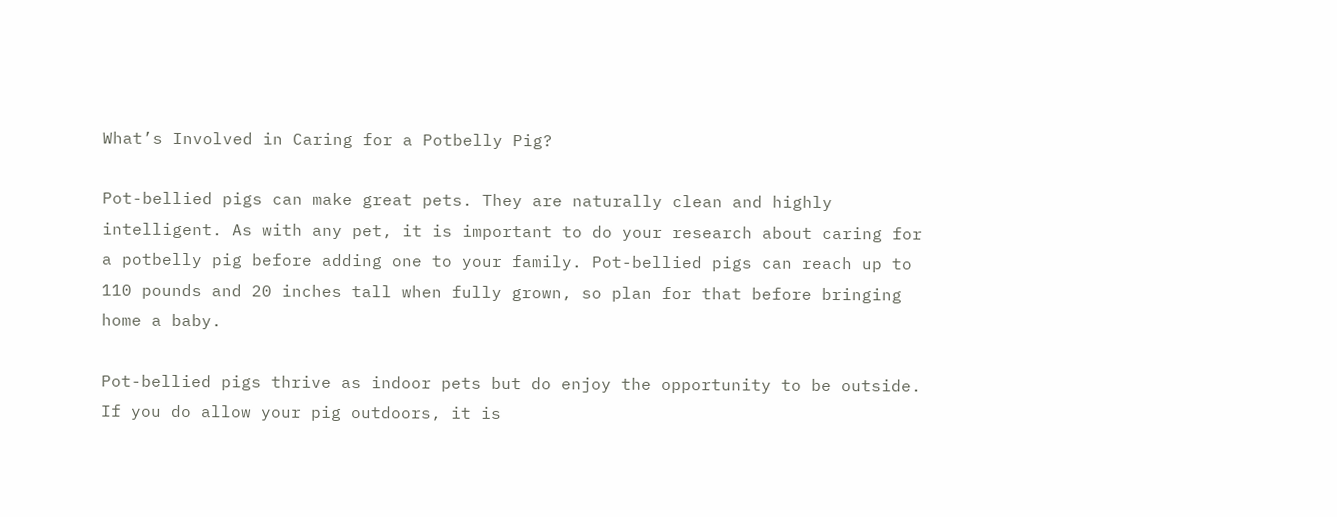What’s Involved in Caring for a Potbelly Pig?

Pot-bellied pigs can make great pets. They are naturally clean and highly intelligent. As with any pet, it is important to do your research about caring for a potbelly pig before adding one to your family. Pot-bellied pigs can reach up to 110 pounds and 20 inches tall when fully grown, so plan for that before bringing home a baby.

Pot-bellied pigs thrive as indoor pets but do enjoy the opportunity to be outside. If you do allow your pig outdoors, it is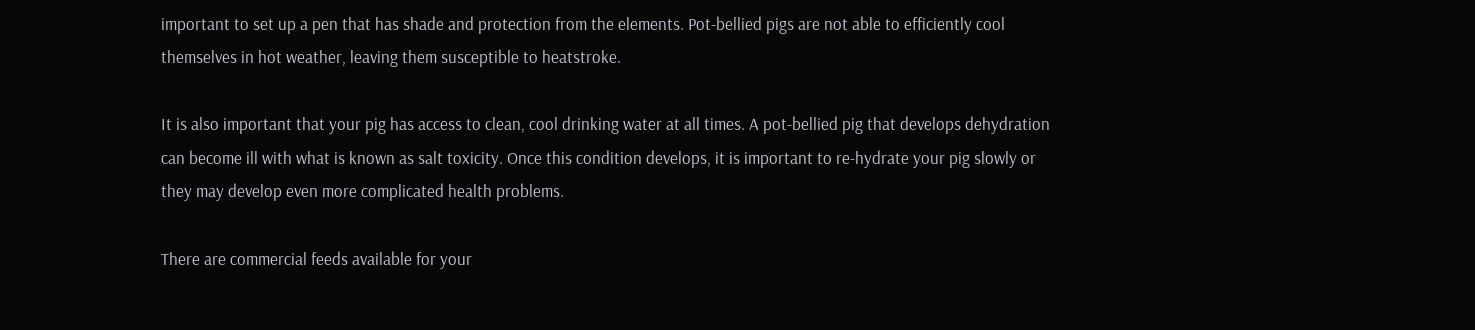important to set up a pen that has shade and protection from the elements. Pot-bellied pigs are not able to efficiently cool themselves in hot weather, leaving them susceptible to heatstroke.

It is also important that your pig has access to clean, cool drinking water at all times. A pot-bellied pig that develops dehydration can become ill with what is known as salt toxicity. Once this condition develops, it is important to re-hydrate your pig slowly or they may develop even more complicated health problems.

There are commercial feeds available for your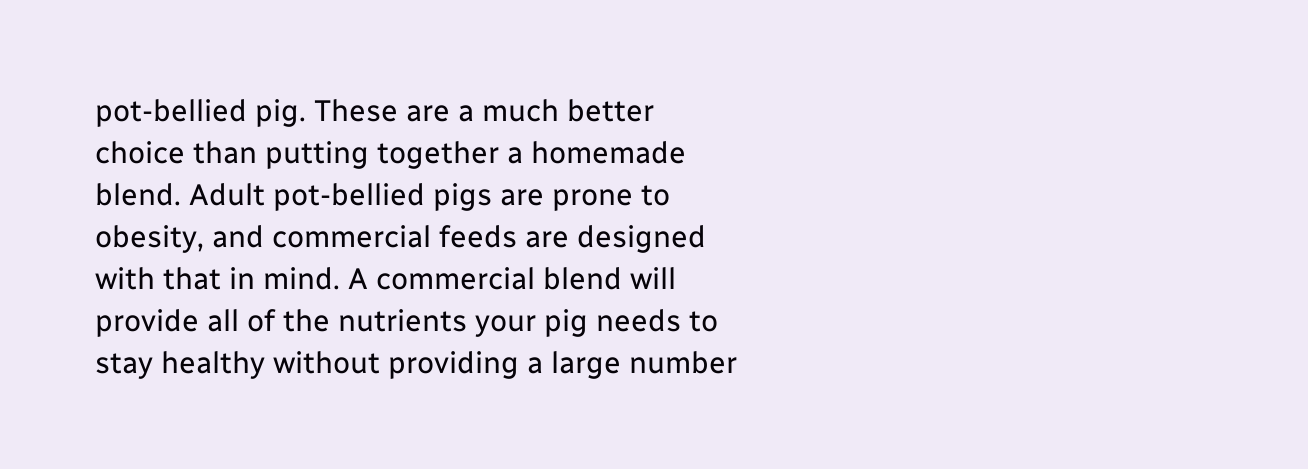pot-bellied pig. These are a much better choice than putting together a homemade blend. Adult pot-bellied pigs are prone to obesity, and commercial feeds are designed with that in mind. A commercial blend will provide all of the nutrients your pig needs to stay healthy without providing a large number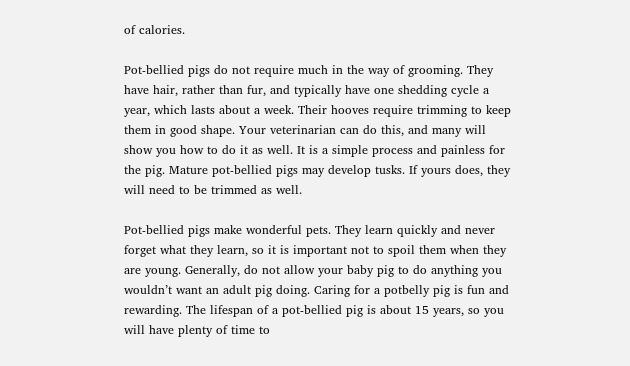of calories.

Pot-bellied pigs do not require much in the way of grooming. They have hair, rather than fur, and typically have one shedding cycle a year, which lasts about a week. Their hooves require trimming to keep them in good shape. Your veterinarian can do this, and many will show you how to do it as well. It is a simple process and painless for the pig. Mature pot-bellied pigs may develop tusks. If yours does, they will need to be trimmed as well.

Pot-bellied pigs make wonderful pets. They learn quickly and never forget what they learn, so it is important not to spoil them when they are young. Generally, do not allow your baby pig to do anything you wouldn’t want an adult pig doing. Caring for a potbelly pig is fun and rewarding. The lifespan of a pot-bellied pig is about 15 years, so you will have plenty of time to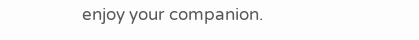enjoy your companion.